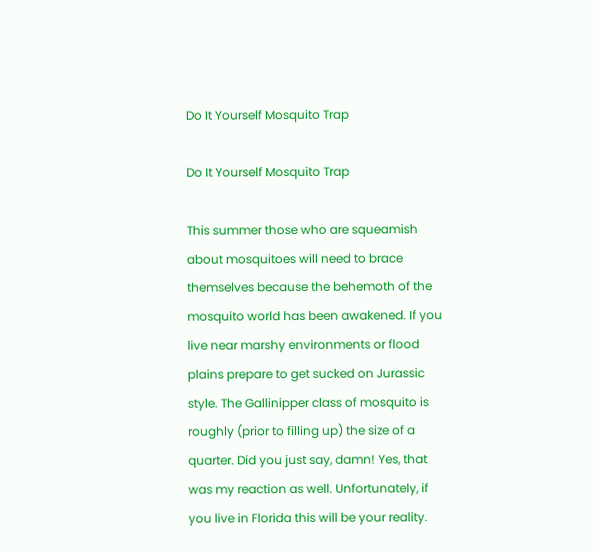Do It Yourself Mosquito Trap

Do It Yourself Mosquito Trap

This summer those who are squeamish about mosquitoes will need to brace themselves because the behemoth of the mosquito world has been awakened. If you live near marshy environments or flood plains prepare to get sucked on Jurassic style. The Gallinipper class of mosquito is roughly (prior to filling up) the size of a quarter. Did you just say, damn! Yes, that was my reaction as well. Unfortunately, if you live in Florida this will be your reality.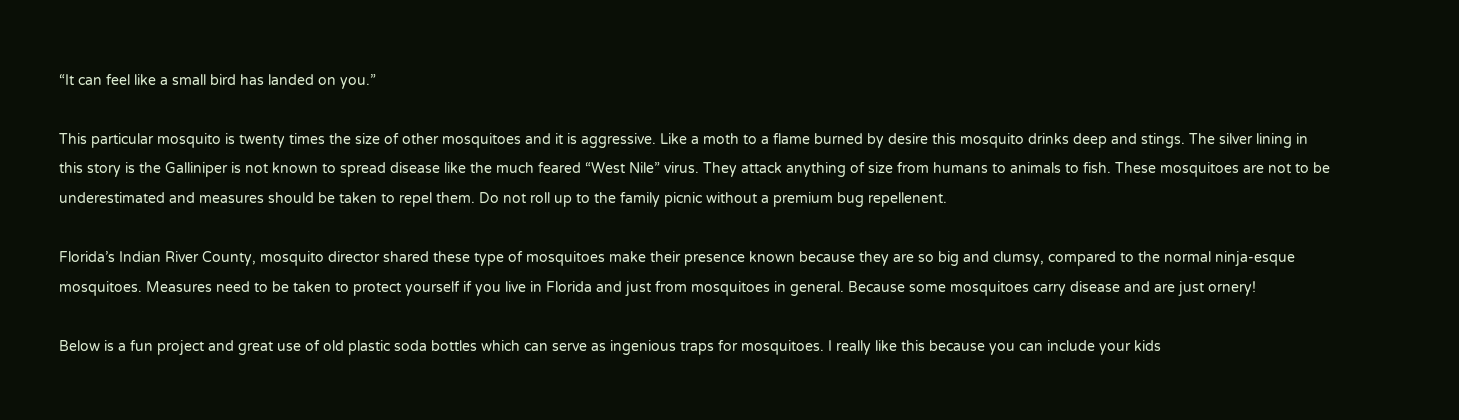“It can feel like a small bird has landed on you.”

This particular mosquito is twenty times the size of other mosquitoes and it is aggressive. Like a moth to a flame burned by desire this mosquito drinks deep and stings. The silver lining in this story is the Galliniper is not known to spread disease like the much feared “West Nile” virus. They attack anything of size from humans to animals to fish. These mosquitoes are not to be underestimated and measures should be taken to repel them. Do not roll up to the family picnic without a premium bug repellenent.

Florida’s Indian River County, mosquito director shared these type of mosquitoes make their presence known because they are so big and clumsy, compared to the normal ninja-esque mosquitoes. Measures need to be taken to protect yourself if you live in Florida and just from mosquitoes in general. Because some mosquitoes carry disease and are just ornery!

Below is a fun project and great use of old plastic soda bottles which can serve as ingenious traps for mosquitoes. I really like this because you can include your kids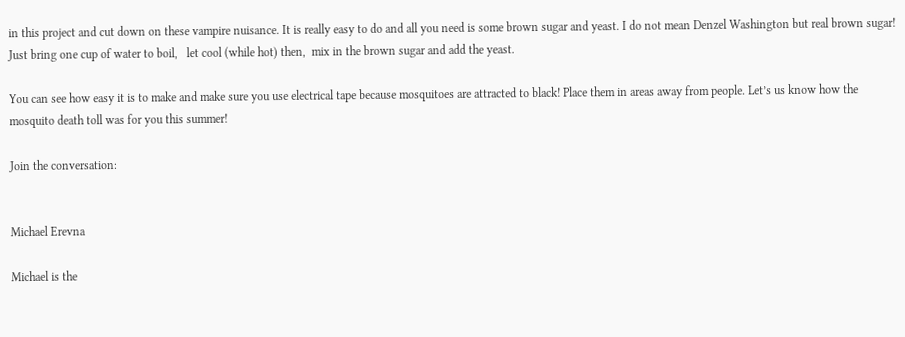in this project and cut down on these vampire nuisance. It is really easy to do and all you need is some brown sugar and yeast. I do not mean Denzel Washington but real brown sugar! Just bring one cup of water to boil,   let cool (while hot) then,  mix in the brown sugar and add the yeast.

You can see how easy it is to make and make sure you use electrical tape because mosquitoes are attracted to black! Place them in areas away from people. Let’s us know how the mosquito death toll was for you this summer!

Join the conversation:


Michael Erevna

Michael is the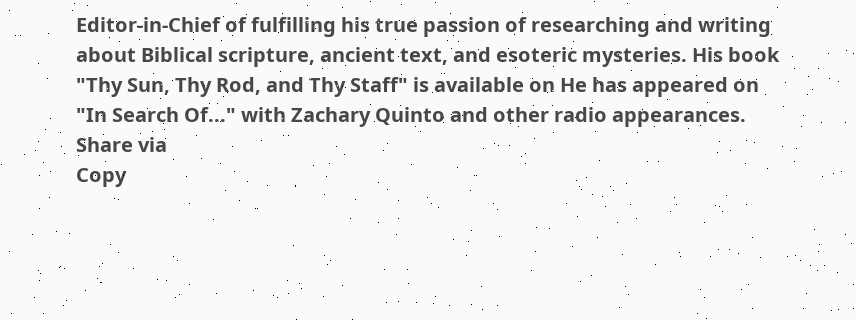Editor-in-Chief of fulfilling his true passion of researching and writing about Biblical scripture, ancient text, and esoteric mysteries. His book "Thy Sun, Thy Rod, and Thy Staff" is available on He has appeared on "In Search Of..." with Zachary Quinto and other radio appearances.
Share via
Copy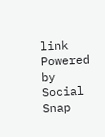link
Powered by Social Snap